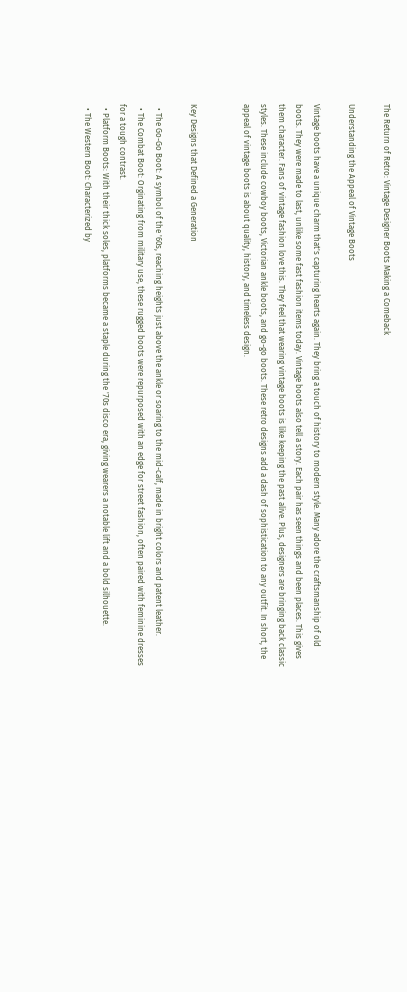The Return of Retro: Vintage Designer Boots Making a Comeback

Understanding the Appeal of Vintage Boots

Vintage boots have a unique charm that's capturing hearts again. They bring a touch of history to modern style. Many adore the craftsmanship of old boots. They were made to last, unlike some fast fashion items today. Vintage boots also tell a story. Each pair has seen things and been places. This gives them character. Fans of vintage fashion love this. They feel that wearing vintage boots is like keeping the past alive. Plus, designers are bringing back classic styles. These include cowboy boots, Victorian ankle boots, and go-go boots. These retro designs add a dash of sophistication to any outfit. In short, the appeal of vintage boots is about quality, history, and timeless design.


Key Designs that Defined a Generation

  • The Go-Go Boot: A symbol of the '60s, reaching heights just above the ankle or soaring to the mid-calf, made in bright colors and patent leather.
  • The Combat Boot: Orginating from military use, these rugged boots were repurposed with an edge for street fashion, often paired with feminine dresses for a tough contrast.
  • Platform Boots: With their thick soles, platforms became a staple during the '70s disco era, giving wearers a notable lift and a bold silhouette.
  • The Western Boot: Characterized by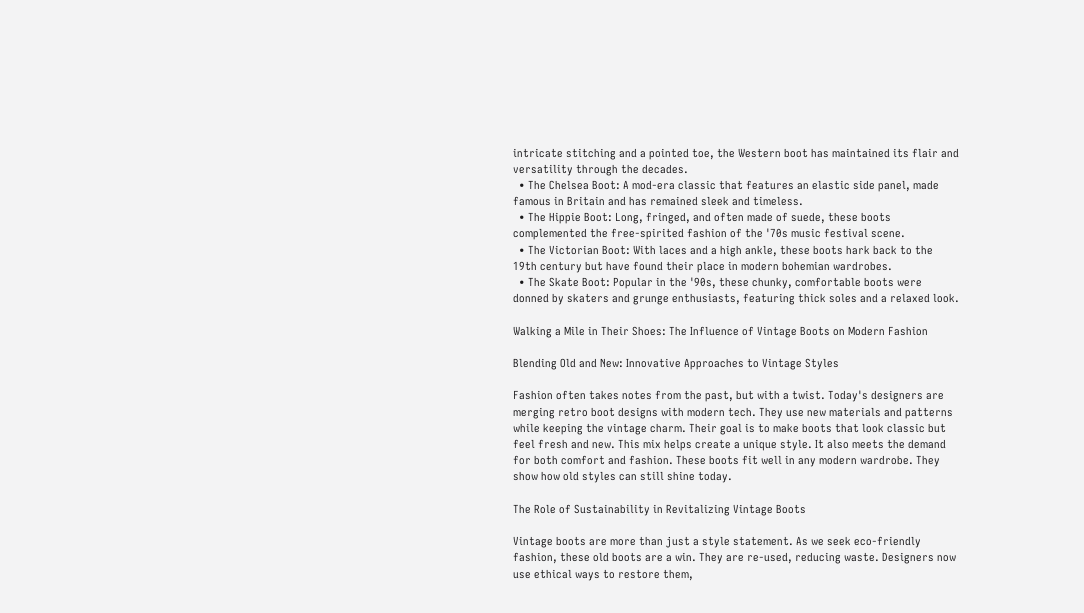intricate stitching and a pointed toe, the Western boot has maintained its flair and versatility through the decades.
  • The Chelsea Boot: A mod-era classic that features an elastic side panel, made famous in Britain and has remained sleek and timeless.
  • The Hippie Boot: Long, fringed, and often made of suede, these boots complemented the free-spirited fashion of the '70s music festival scene.
  • The Victorian Boot: With laces and a high ankle, these boots hark back to the 19th century but have found their place in modern bohemian wardrobes.
  • The Skate Boot: Popular in the '90s, these chunky, comfortable boots were donned by skaters and grunge enthusiasts, featuring thick soles and a relaxed look.

Walking a Mile in Their Shoes: The Influence of Vintage Boots on Modern Fashion

Blending Old and New: Innovative Approaches to Vintage Styles

Fashion often takes notes from the past, but with a twist. Today's designers are merging retro boot designs with modern tech. They use new materials and patterns while keeping the vintage charm. Their goal is to make boots that look classic but feel fresh and new. This mix helps create a unique style. It also meets the demand for both comfort and fashion. These boots fit well in any modern wardrobe. They show how old styles can still shine today.

The Role of Sustainability in Revitalizing Vintage Boots

Vintage boots are more than just a style statement. As we seek eco-friendly fashion, these old boots are a win. They are re-used, reducing waste. Designers now use ethical ways to restore them,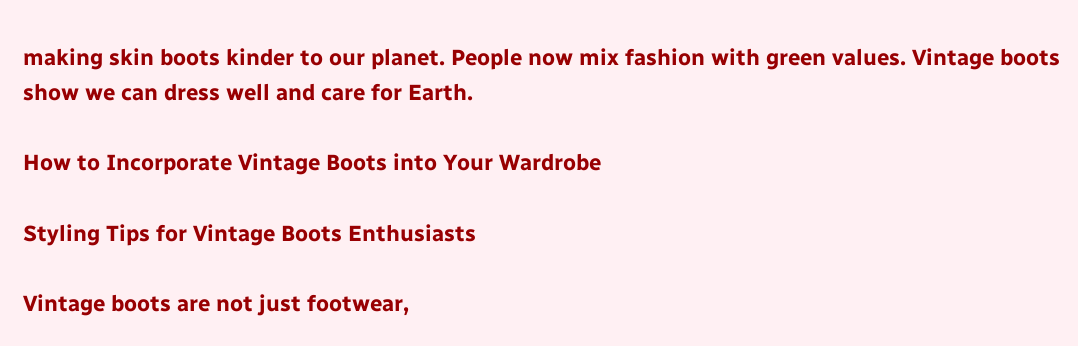making skin boots kinder to our planet. People now mix fashion with green values. Vintage boots show we can dress well and care for Earth.

How to Incorporate Vintage Boots into Your Wardrobe

Styling Tips for Vintage Boots Enthusiasts

Vintage boots are not just footwear,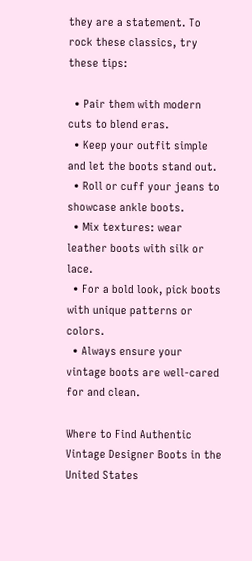they are a statement. To rock these classics, try these tips:

  • Pair them with modern cuts to blend eras.
  • Keep your outfit simple and let the boots stand out.
  • Roll or cuff your jeans to showcase ankle boots.
  • Mix textures: wear leather boots with silk or lace.
  • For a bold look, pick boots with unique patterns or colors.
  • Always ensure your vintage boots are well-cared for and clean.

Where to Find Authentic Vintage Designer Boots in the United States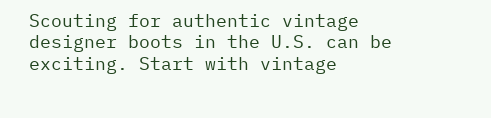Scouting for authentic vintage designer boots in the U.S. can be exciting. Start with vintage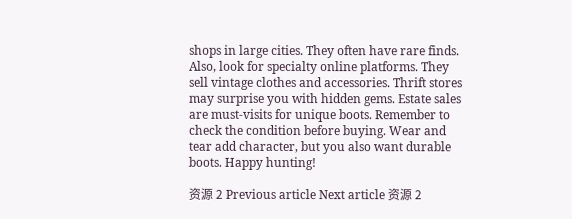shops in large cities. They often have rare finds. Also, look for specialty online platforms. They sell vintage clothes and accessories. Thrift stores may surprise you with hidden gems. Estate sales are must-visits for unique boots. Remember to check the condition before buying. Wear and tear add character, but you also want durable boots. Happy hunting!

资源 2 Previous article Next article 资源 2